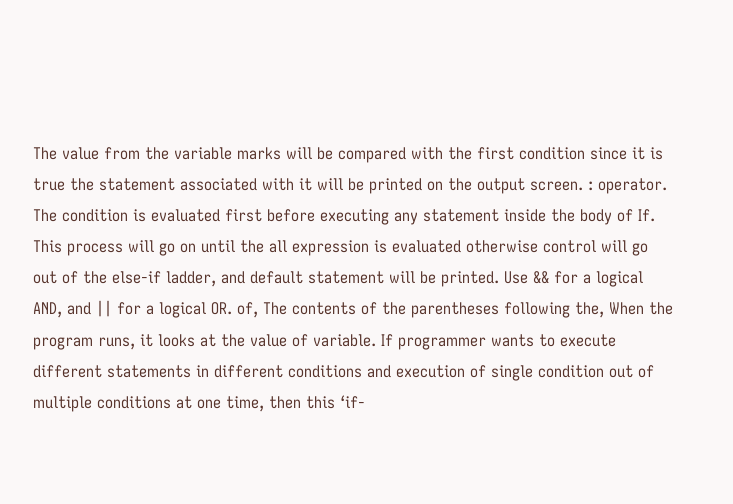The value from the variable marks will be compared with the first condition since it is true the statement associated with it will be printed on the output screen. : operator. The condition is evaluated first before executing any statement inside the body of If. This process will go on until the all expression is evaluated otherwise control will go out of the else-if ladder, and default statement will be printed. Use && for a logical AND, and || for a logical OR. of, The contents of the parentheses following the, When the program runs, it looks at the value of variable. If programmer wants to execute different statements in different conditions and execution of single condition out of multiple conditions at one time, then this ‘if-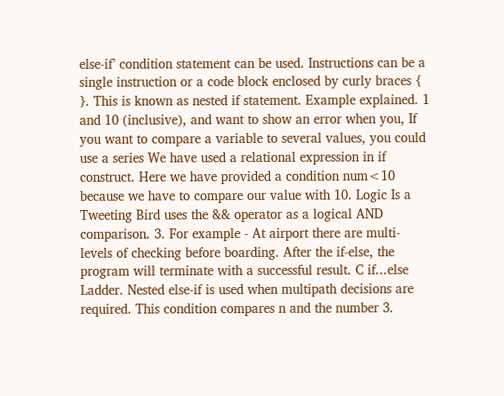else-if’ condition statement can be used. Instructions can be a single instruction or a code block enclosed by curly braces { }. This is known as nested if statement. Example explained. 1 and 10 (inclusive), and want to show an error when you, If you want to compare a variable to several values, you could use a series We have used a relational expression in if construct. Here we have provided a condition num<10 because we have to compare our value with 10. Logic Is a Tweeting Bird uses the && operator as a logical AND comparison. 3. For example - At airport there are multi-levels of checking before boarding. After the if-else, the program will terminate with a successful result. C if...else Ladder. Nested else-if is used when multipath decisions are required. This condition compares n and the number 3.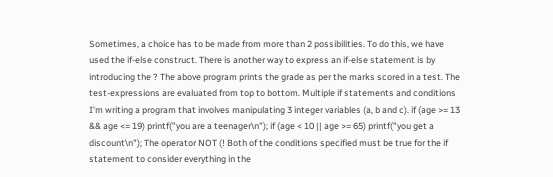Sometimes, a choice has to be made from more than 2 possibilities. To do this, we have used the if-else construct. There is another way to express an if-else statement is by introducing the ? The above program prints the grade as per the marks scored in a test. The test-expressions are evaluated from top to bottom. Multiple if statements and conditions I'm writing a program that involves manipulating 3 integer variables (a, b and c). if (age >= 13 && age <= 19) printf("you are a teenager\n"); if (age < 10 || age >= 65) printf("you get a discount\n"); The operator NOT (! Both of the conditions specified must be true for the if statement to consider everything in the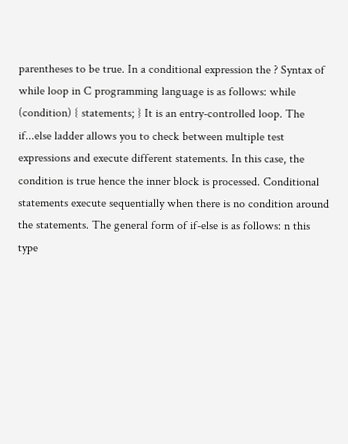parentheses to be true. In a conditional expression the ? Syntax of while loop in C programming language is as follows: while (condition) { statements; } It is an entry-controlled loop. The if...else ladder allows you to check between multiple test expressions and execute different statements. In this case, the condition is true hence the inner block is processed. Conditional statements execute sequentially when there is no condition around the statements. The general form of if-else is as follows: n this type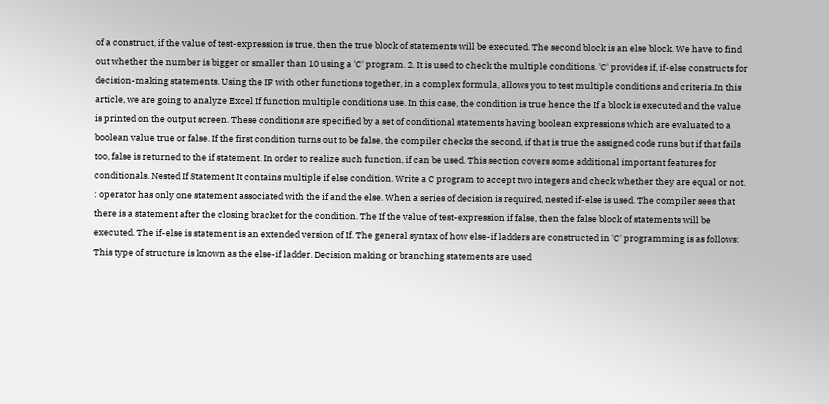of a construct, if the value of test-expression is true, then the true block of statements will be executed. The second block is an else block. We have to find out whether the number is bigger or smaller than 10 using a 'C' program. 2. It is used to check the multiple conditions. 'C' provides if, if-else constructs for decision-making statements. Using the IF with other functions together, in a complex formula, allows you to test multiple conditions and criteria.In this article, we are going to analyze Excel If function multiple conditions use. In this case, the condition is true hence the If a block is executed and the value is printed on the output screen. These conditions are specified by a set of conditional statements having boolean expressions which are evaluated to a boolean value true or false. If the first condition turns out to be false, the compiler checks the second, if that is true the assigned code runs but if that fails too, false is returned to the if statement. In order to realize such function, if can be used. This section covers some additional important features for conditionals. Nested If Statement It contains multiple if else condition. Write a C program to accept two integers and check whether they are equal or not. : operator has only one statement associated with the if and the else. When a series of decision is required, nested if-else is used. The compiler sees that there is a statement after the closing bracket for the condition. The If the value of test-expression if false, then the false block of statements will be executed. The if-else is statement is an extended version of If. The general syntax of how else-if ladders are constructed in 'C' programming is as follows: This type of structure is known as the else-if ladder. Decision making or branching statements are used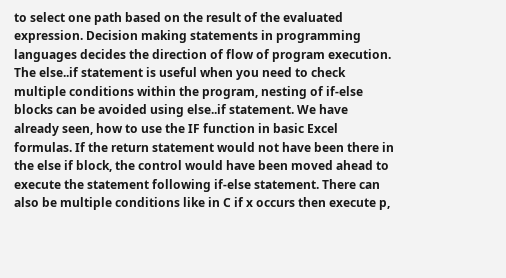to select one path based on the result of the evaluated expression. Decision making statements in programming languages decides the direction of flow of program execution. The else..if statement is useful when you need to check multiple conditions within the program, nesting of if-else blocks can be avoided using else..if statement. We have already seen, how to use the IF function in basic Excel formulas. If the return statement would not have been there in the else if block, the control would have been moved ahead to execute the statement following if-else statement. There can also be multiple conditions like in C if x occurs then execute p,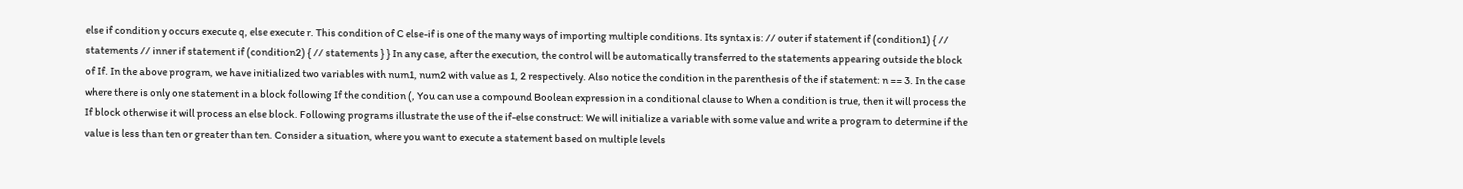else if condition y occurs execute q, else execute r. This condition of C else-if is one of the many ways of importing multiple conditions. Its syntax is: // outer if statement if (condition1) { // statements // inner if statement if (condition2) { // statements } } In any case, after the execution, the control will be automatically transferred to the statements appearing outside the block of If. In the above program, we have initialized two variables with num1, num2 with value as 1, 2 respectively. Also notice the condition in the parenthesis of the if statement: n == 3. In the case where there is only one statement in a block following If the condition (, You can use a compound Boolean expression in a conditional clause to When a condition is true, then it will process the If block otherwise it will process an else block. Following programs illustrate the use of the if-else construct: We will initialize a variable with some value and write a program to determine if the value is less than ten or greater than ten. Consider a situation, where you want to execute a statement based on multiple levels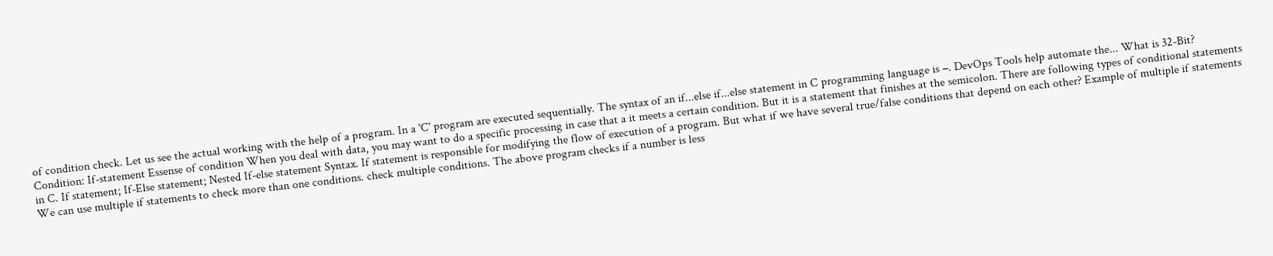of condition check. Let us see the actual working with the help of a program. In a 'C' program are executed sequentially. The syntax of an if...else if...else statement in C programming language is −. DevOps Tools help automate the... What is 32-Bit? Condition: If-statement Essense of condition When you deal with data, you may want to do a specific processing in case that a it meets a certain condition. But it is a statement that finishes at the semicolon. There are following types of conditional statements in C. If statement; If-Else statement; Nested If-else statement Syntax. If statement is responsible for modifying the flow of execution of a program. But what if we have several true/false conditions that depend on each other? Example of multiple if statements We can use multiple if statements to check more than one conditions. check multiple conditions. The above program checks if a number is less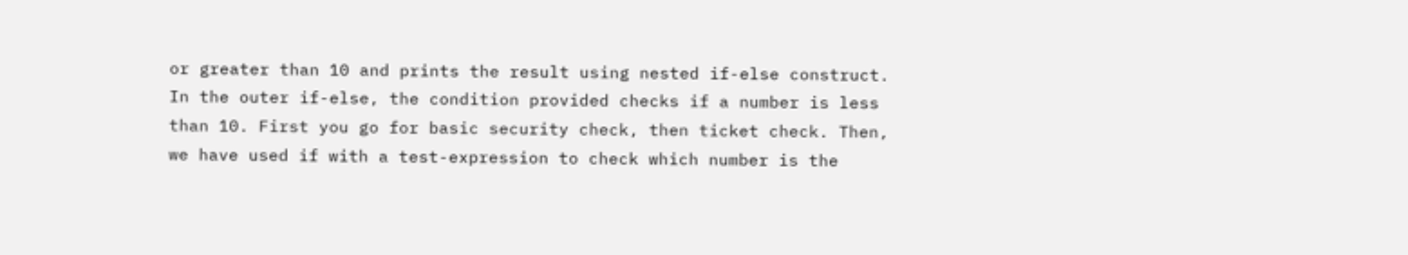or greater than 10 and prints the result using nested if-else construct. In the outer if-else, the condition provided checks if a number is less than 10. First you go for basic security check, then ticket check. Then, we have used if with a test-expression to check which number is the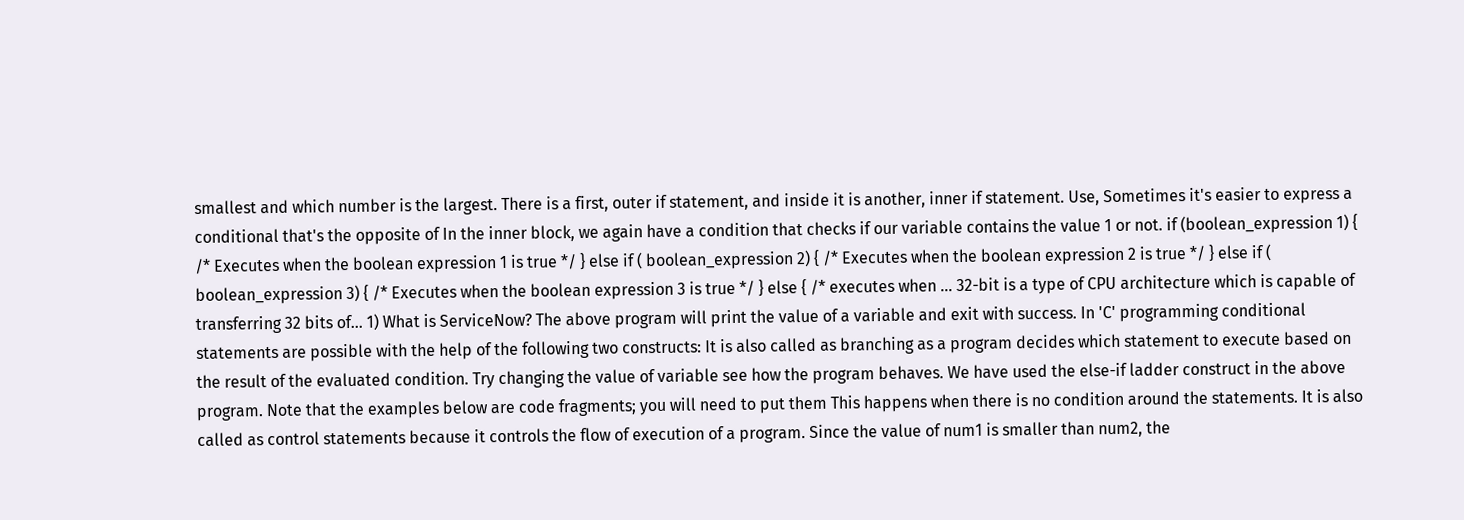smallest and which number is the largest. There is a first, outer if statement, and inside it is another, inner if statement. Use, Sometimes it's easier to express a conditional that's the opposite of In the inner block, we again have a condition that checks if our variable contains the value 1 or not. if (boolean_expression 1) { /* Executes when the boolean expression 1 is true */ } else if ( boolean_expression 2) { /* Executes when the boolean expression 2 is true */ } else if ( boolean_expression 3) { /* Executes when the boolean expression 3 is true */ } else { /* executes when … 32-bit is a type of CPU architecture which is capable of transferring 32 bits of... 1) What is ServiceNow? The above program will print the value of a variable and exit with success. In 'C' programming conditional statements are possible with the help of the following two constructs: It is also called as branching as a program decides which statement to execute based on the result of the evaluated condition. Try changing the value of variable see how the program behaves. We have used the else-if ladder construct in the above program. Note that the examples below are code fragments; you will need to put them This happens when there is no condition around the statements. It is also called as control statements because it controls the flow of execution of a program. Since the value of num1 is smaller than num2, the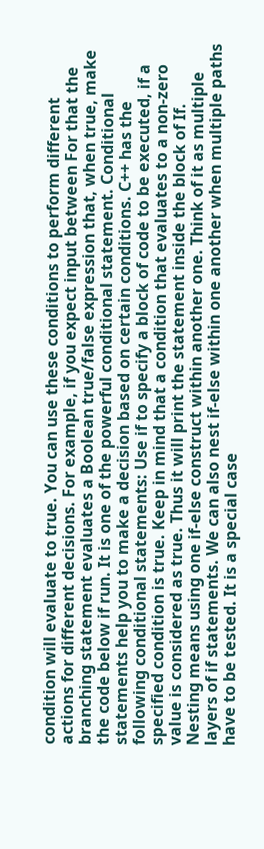condition will evaluate to true. You can use these conditions to perform different actions for different decisions. For example, if you expect input between For that the branching statement evaluates a Boolean true/false expression that, when true, make the code below if run. It is one of the powerful conditional statement. Conditional statements help you to make a decision based on certain conditions. C++ has the following conditional statements: Use if to specify a block of code to be executed, if a specified condition is true. Keep in mind that a condition that evaluates to a non-zero value is considered as true. Thus it will print the statement inside the block of If. Nesting means using one if-else construct within another one. Think of it as multiple layers of if statements. We can also nest if-else within one another when multiple paths have to be tested. It is a special case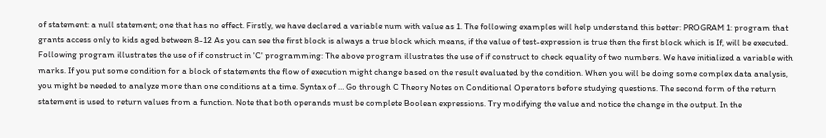of statement: a null statement; one that has no effect. Firstly, we have declared a variable num with value as 1. The following examples will help understand this better: PROGRAM 1: program that grants access only to kids aged between 8-12 As you can see the first block is always a true block which means, if the value of test-expression is true then the first block which is If, will be executed. Following program illustrates the use of if construct in 'C' programming: The above program illustrates the use of if construct to check equality of two numbers. We have initialized a variable with marks. If you put some condition for a block of statements the flow of execution might change based on the result evaluated by the condition. When you will be doing some complex data analysis, you might be needed to analyze more than one conditions at a time. Syntax of … Go through C Theory Notes on Conditional Operators before studying questions. The second form of the return statement is used to return values from a function. Note that both operands must be complete Boolean expressions. Try modifying the value and notice the change in the output. In the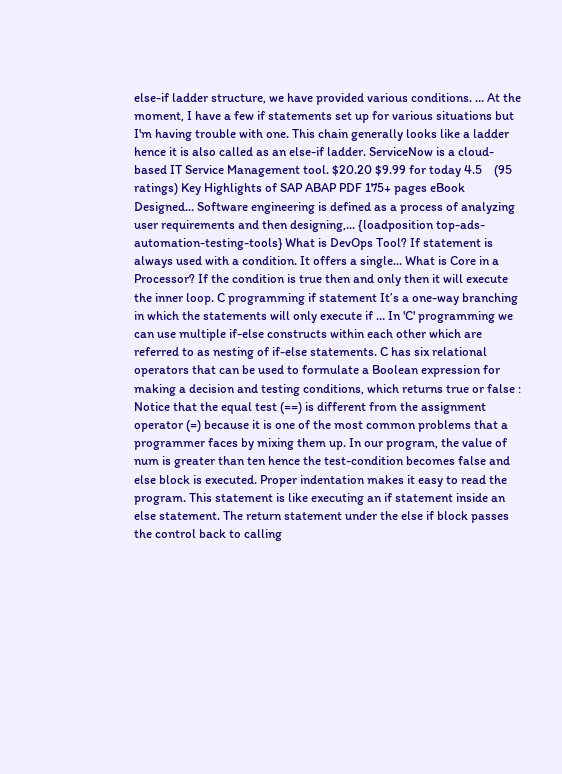else-if ladder structure, we have provided various conditions. … At the moment, I have a few if statements set up for various situations but I'm having trouble with one. This chain generally looks like a ladder hence it is also called as an else-if ladder. ServiceNow is a cloud-based IT Service Management tool. $20.20 $9.99 for today 4.5    (95 ratings) Key Highlights of SAP ABAP PDF 175+ pages eBook Designed... Software engineering is defined as a process of analyzing user requirements and then designing,... {loadposition top-ads-automation-testing-tools} What is DevOps Tool? If statement is always used with a condition. It offers a single... What is Core in a Processor? If the condition is true then and only then it will execute the inner loop. C programming if statement It’s a one-way branching in which the statements will only execute if … In 'C' programming we can use multiple if-else constructs within each other which are referred to as nesting of if-else statements. C has six relational operators that can be used to formulate a Boolean expression for making a decision and testing conditions, which returns true or false : Notice that the equal test (==) is different from the assignment operator (=) because it is one of the most common problems that a programmer faces by mixing them up. In our program, the value of num is greater than ten hence the test-condition becomes false and else block is executed. Proper indentation makes it easy to read the program. This statement is like executing an if statement inside an else statement. The return statement under the else if block passes the control back to calling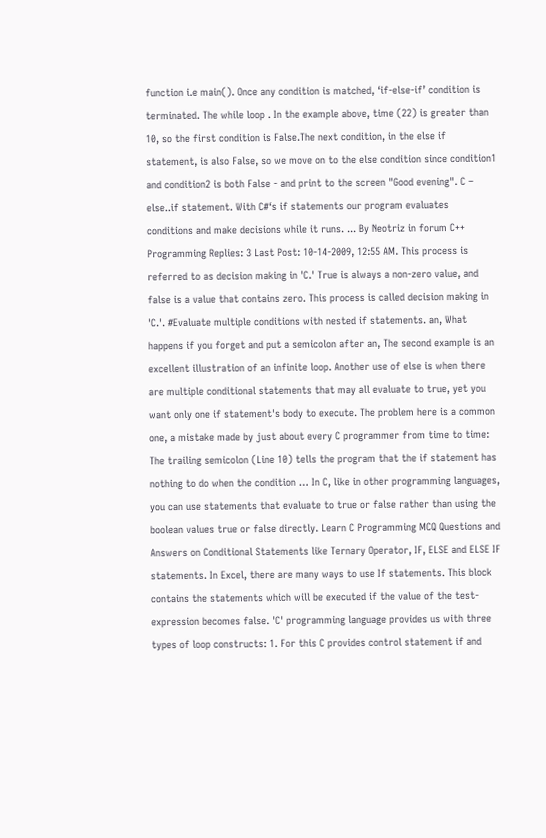function i.e main(). Once any condition is matched, ‘if-else-if’ condition is terminated. The while loop . In the example above, time (22) is greater than 10, so the first condition is False.The next condition, in the else if statement, is also False, so we move on to the else condition since condition1 and condition2 is both False - and print to the screen "Good evening". C – else..if statement. With C#‘s if statements our program evaluates conditions and make decisions while it runs. ... By Neotriz in forum C++ Programming Replies: 3 Last Post: 10-14-2009, 12:55 AM. This process is referred to as decision making in 'C.' True is always a non-zero value, and false is a value that contains zero. This process is called decision making in 'C.'. #Evaluate multiple conditions with nested if statements. an, What happens if you forget and put a semicolon after an, The second example is an excellent illustration of an infinite loop. Another use of else is when there are multiple conditional statements that may all evaluate to true, yet you want only one if statement's body to execute. The problem here is a common one, a mistake made by just about every C programmer from time to time: The trailing semicolon (Line 10) tells the program that the if statement has nothing to do when the condition … In C, like in other programming languages, you can use statements that evaluate to true or false rather than using the boolean values true or false directly. Learn C Programming MCQ Questions and Answers on Conditional Statements like Ternary Operator, IF, ELSE and ELSE IF statements. In Excel, there are many ways to use If statements. This block contains the statements which will be executed if the value of the test-expression becomes false. 'C' programming language provides us with three types of loop constructs: 1. For this C provides control statement if and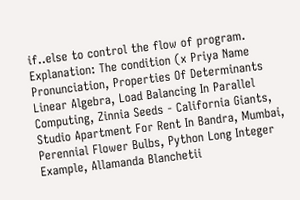if..else to control the flow of program. Explanation: The condition (x Priya Name Pronunciation, Properties Of Determinants Linear Algebra, Load Balancing In Parallel Computing, Zinnia Seeds - California Giants, Studio Apartment For Rent In Bandra, Mumbai, Perennial Flower Bulbs, Python Long Integer Example, Allamanda Blanchetii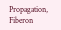Propagation, Fiberon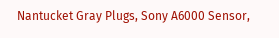Nantucket Gray Plugs, Sony A6000 Sensor,